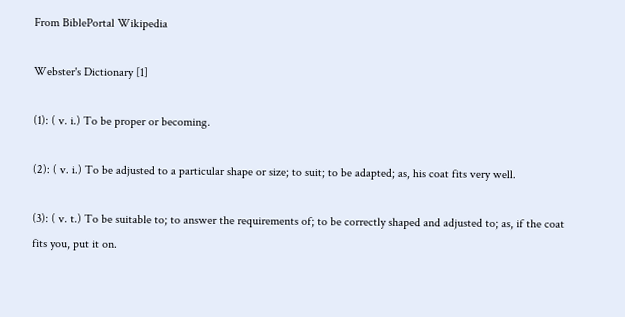From BiblePortal Wikipedia

Webster's Dictionary [1]

(1): ( v. i.) To be proper or becoming.

(2): ( v. i.) To be adjusted to a particular shape or size; to suit; to be adapted; as, his coat fits very well.

(3): ( v. t.) To be suitable to; to answer the requirements of; to be correctly shaped and adjusted to; as, if the coat fits you, put it on.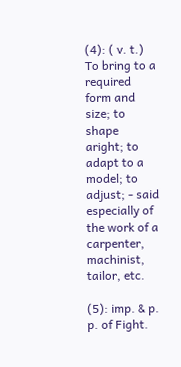(4): ( v. t.) To bring to a required form and size; to shape aright; to adapt to a model; to adjust; - said especially of the work of a carpenter, machinist, tailor, etc.

(5): imp. & p. p. of Fight.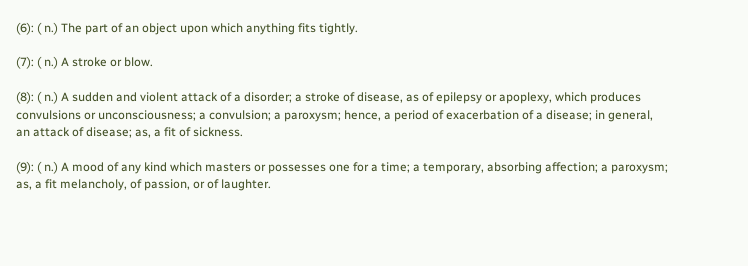(6): ( n.) The part of an object upon which anything fits tightly.

(7): ( n.) A stroke or blow.

(8): ( n.) A sudden and violent attack of a disorder; a stroke of disease, as of epilepsy or apoplexy, which produces convulsions or unconsciousness; a convulsion; a paroxysm; hence, a period of exacerbation of a disease; in general, an attack of disease; as, a fit of sickness.

(9): ( n.) A mood of any kind which masters or possesses one for a time; a temporary, absorbing affection; a paroxysm; as, a fit melancholy, of passion, or of laughter.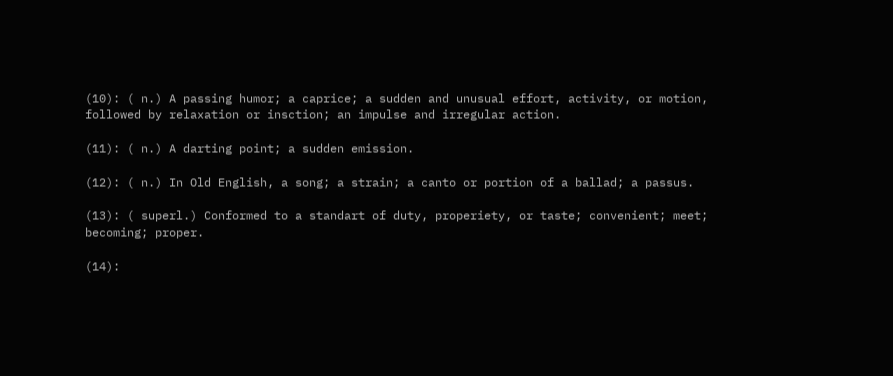(10): ( n.) A passing humor; a caprice; a sudden and unusual effort, activity, or motion, followed by relaxation or insction; an impulse and irregular action.

(11): ( n.) A darting point; a sudden emission.

(12): ( n.) In Old English, a song; a strain; a canto or portion of a ballad; a passus.

(13): ( superl.) Conformed to a standart of duty, properiety, or taste; convenient; meet; becoming; proper.

(14):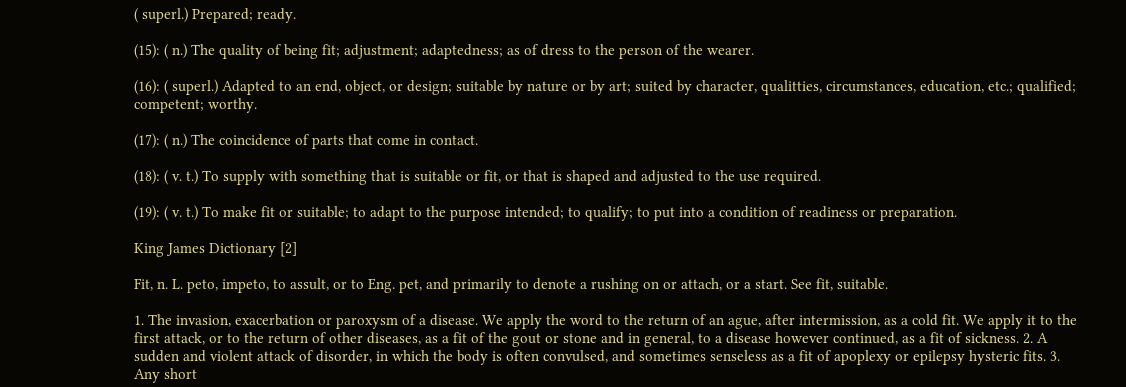( superl.) Prepared; ready.

(15): ( n.) The quality of being fit; adjustment; adaptedness; as of dress to the person of the wearer.

(16): ( superl.) Adapted to an end, object, or design; suitable by nature or by art; suited by character, qualitties, circumstances, education, etc.; qualified; competent; worthy.

(17): ( n.) The coincidence of parts that come in contact.

(18): ( v. t.) To supply with something that is suitable or fit, or that is shaped and adjusted to the use required.

(19): ( v. t.) To make fit or suitable; to adapt to the purpose intended; to qualify; to put into a condition of readiness or preparation.

King James Dictionary [2]

Fit, n. L. peto, impeto, to assult, or to Eng. pet, and primarily to denote a rushing on or attach, or a start. See fit, suitable.

1. The invasion, exacerbation or paroxysm of a disease. We apply the word to the return of an ague, after intermission, as a cold fit. We apply it to the first attack, or to the return of other diseases, as a fit of the gout or stone and in general, to a disease however continued, as a fit of sickness. 2. A sudden and violent attack of disorder, in which the body is often convulsed, and sometimes senseless as a fit of apoplexy or epilepsy hysteric fits. 3. Any short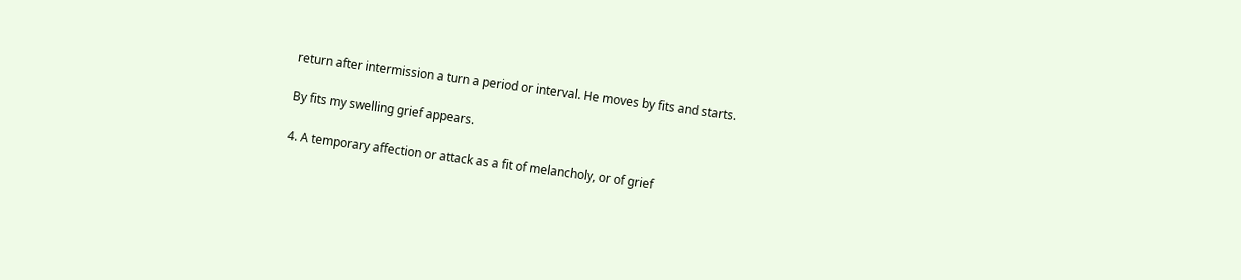return after intermission a turn a period or interval. He moves by fits and starts.

By fits my swelling grief appears.

4. A temporary affection or attack as a fit of melancholy, or of grief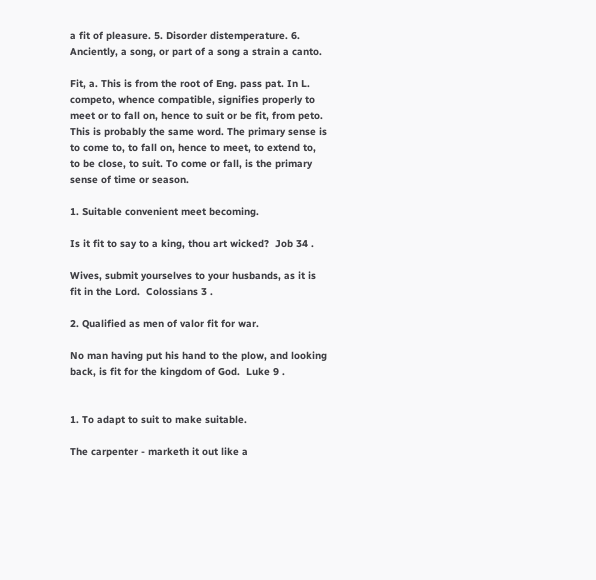a fit of pleasure. 5. Disorder distemperature. 6. Anciently, a song, or part of a song a strain a canto.

Fit, a. This is from the root of Eng. pass pat. In L. competo, whence compatible, signifies properly to meet or to fall on, hence to suit or be fit, from peto. This is probably the same word. The primary sense is to come to, to fall on, hence to meet, to extend to, to be close, to suit. To come or fall, is the primary sense of time or season.

1. Suitable convenient meet becoming.

Is it fit to say to a king, thou art wicked?  Job 34 .

Wives, submit yourselves to your husbands, as it is fit in the Lord.  Colossians 3 .

2. Qualified as men of valor fit for war.

No man having put his hand to the plow, and looking back, is fit for the kingdom of God.  Luke 9 .


1. To adapt to suit to make suitable.

The carpenter - marketh it out like a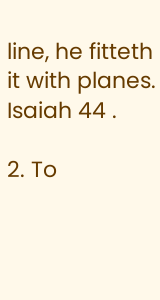line, he fitteth it with planes.  Isaiah 44 .

2. To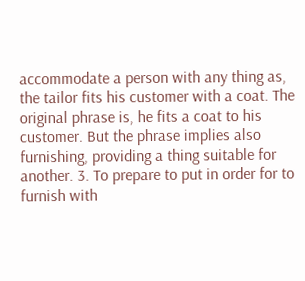accommodate a person with any thing as, the tailor fits his customer with a coat. The original phrase is, he fits a coat to his customer. But the phrase implies also furnishing, providing a thing suitable for another. 3. To prepare to put in order for to furnish with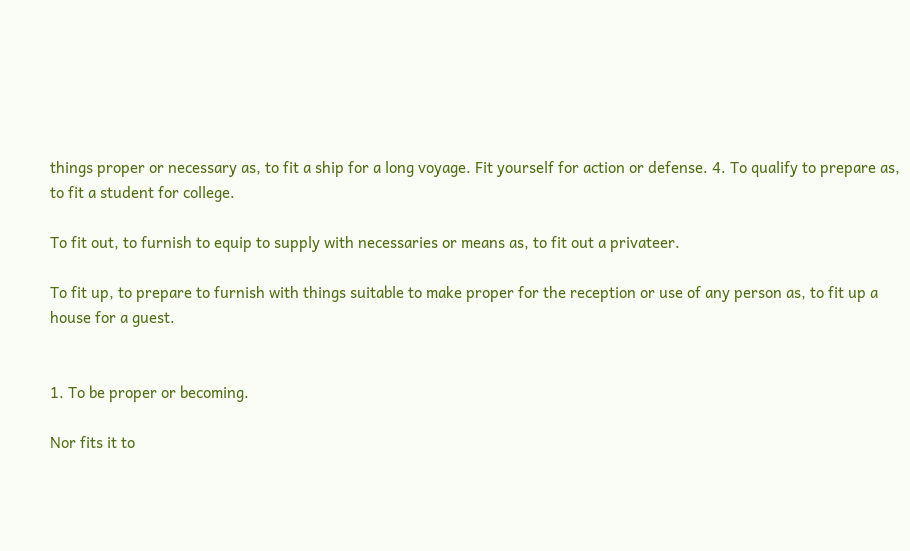things proper or necessary as, to fit a ship for a long voyage. Fit yourself for action or defense. 4. To qualify to prepare as, to fit a student for college.

To fit out, to furnish to equip to supply with necessaries or means as, to fit out a privateer.

To fit up, to prepare to furnish with things suitable to make proper for the reception or use of any person as, to fit up a house for a guest.


1. To be proper or becoming.

Nor fits it to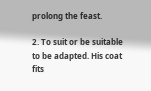prolong the feast.

2. To suit or be suitable to be adapted. His coat fits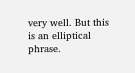very well. But this is an elliptical phrase.